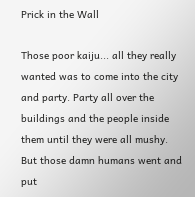Prick in the Wall

Those poor kaiju... all they really wanted was to come into the city and party. Party all over the buildings and the people inside them until they were all mushy. But those damn humans went and put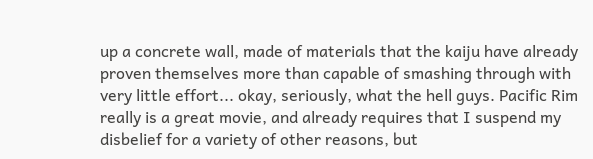up a concrete wall, made of materials that the kaiju have already proven themselves more than capable of smashing through with very little effort... okay, seriously, what the hell guys. Pacific Rim really is a great movie, and already requires that I suspend my disbelief for a variety of other reasons, but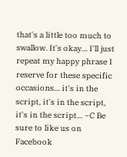that's a little too much to swallow. It's okay... I'll just repeat my happy phrase I reserve for these specific occasions... it's in the script, it's in the script, it's in the script... ~C Be sure to like us on Facebook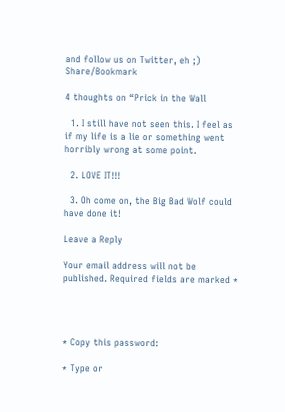and follow us on Twitter, eh ;) Share/Bookmark

4 thoughts on “Prick in the Wall

  1. I still have not seen this. I feel as if my life is a lie or something went horribly wrong at some point.

  2. LOVE IT!!!

  3. Oh come on, the Big Bad Wolf could have done it!

Leave a Reply

Your email address will not be published. Required fields are marked *




* Copy this password:

* Type or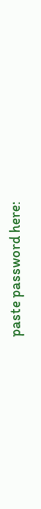paste password here: